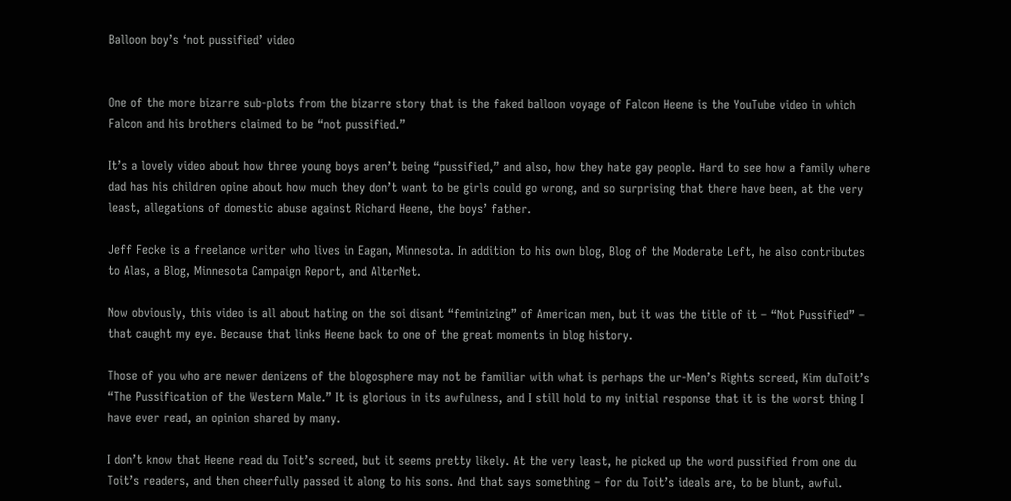Balloon boy’s ‘not pussified’ video


One of the more bizarre sub-plots from the bizarre story that is the faked balloon voyage of Falcon Heene is the YouTube video in which Falcon and his brothers claimed to be “not pussified.”

It’s a lovely video about how three young boys aren’t being “pussified,” and also, how they hate gay people. Hard to see how a family where dad has his children opine about how much they don’t want to be girls could go wrong, and so surprising that there have been, at the very least, allegations of domestic abuse against Richard Heene, the boys’ father.

Jeff Fecke is a freelance writer who lives in Eagan, Minnesota. In addition to his own blog, Blog of the Moderate Left, he also contributes to Alas, a Blog, Minnesota Campaign Report, and AlterNet.

Now obviously, this video is all about hating on the soi disant “feminizing” of American men, but it was the title of it – “Not Pussified” – that caught my eye. Because that links Heene back to one of the great moments in blog history.

Those of you who are newer denizens of the blogosphere may not be familiar with what is perhaps the ur-Men’s Rights screed, Kim duToit’s “The Pussification of the Western Male.” It is glorious in its awfulness, and I still hold to my initial response that it is the worst thing I have ever read, an opinion shared by many.

I don’t know that Heene read du Toit’s screed, but it seems pretty likely. At the very least, he picked up the word pussified from one du Toit’s readers, and then cheerfully passed it along to his sons. And that says something – for du Toit’s ideals are, to be blunt, awful.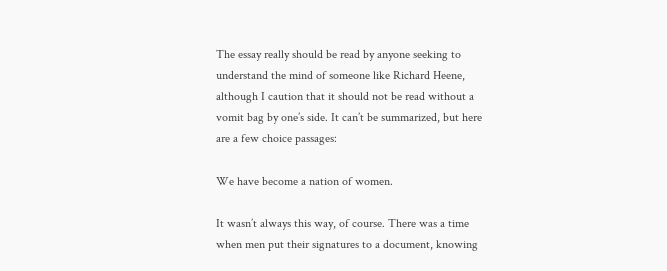The essay really should be read by anyone seeking to understand the mind of someone like Richard Heene, although I caution that it should not be read without a vomit bag by one’s side. It can’t be summarized, but here are a few choice passages:

We have become a nation of women.

It wasn’t always this way, of course. There was a time when men put their signatures to a document, knowing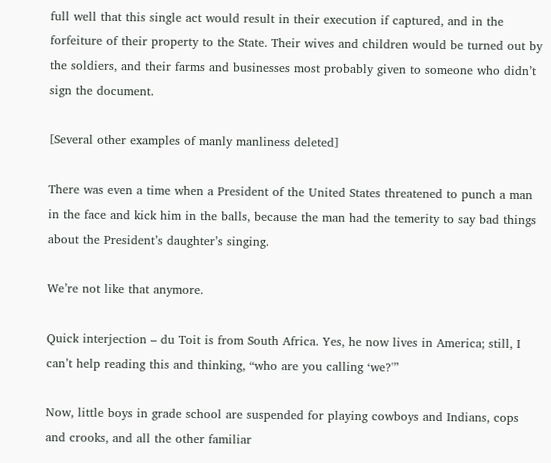full well that this single act would result in their execution if captured, and in the forfeiture of their property to the State. Their wives and children would be turned out by the soldiers, and their farms and businesses most probably given to someone who didn’t sign the document.

[Several other examples of manly manliness deleted]

There was even a time when a President of the United States threatened to punch a man in the face and kick him in the balls, because the man had the temerity to say bad things about the President’s daughter’s singing.

We’re not like that anymore.

Quick interjection – du Toit is from South Africa. Yes, he now lives in America; still, I can’t help reading this and thinking, “who are you calling ‘we?'”

Now, little boys in grade school are suspended for playing cowboys and Indians, cops and crooks, and all the other familiar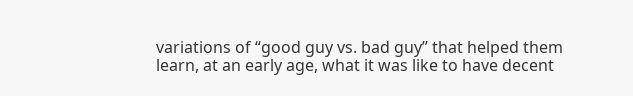variations of “good guy vs. bad guy” that helped them learn, at an early age, what it was like to have decent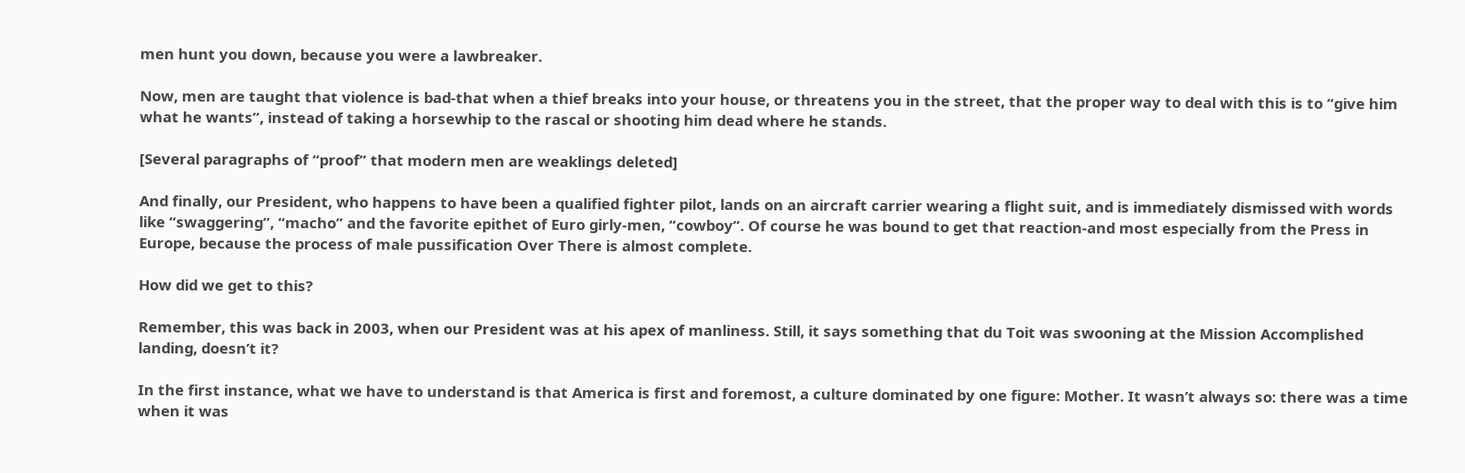men hunt you down, because you were a lawbreaker.

Now, men are taught that violence is bad-that when a thief breaks into your house, or threatens you in the street, that the proper way to deal with this is to “give him what he wants”, instead of taking a horsewhip to the rascal or shooting him dead where he stands.

[Several paragraphs of “proof” that modern men are weaklings deleted]

And finally, our President, who happens to have been a qualified fighter pilot, lands on an aircraft carrier wearing a flight suit, and is immediately dismissed with words like “swaggering”, “macho” and the favorite epithet of Euro girly-men, “cowboy”. Of course he was bound to get that reaction-and most especially from the Press in Europe, because the process of male pussification Over There is almost complete.

How did we get to this?

Remember, this was back in 2003, when our President was at his apex of manliness. Still, it says something that du Toit was swooning at the Mission Accomplished landing, doesn’t it?

In the first instance, what we have to understand is that America is first and foremost, a culture dominated by one figure: Mother. It wasn’t always so: there was a time when it was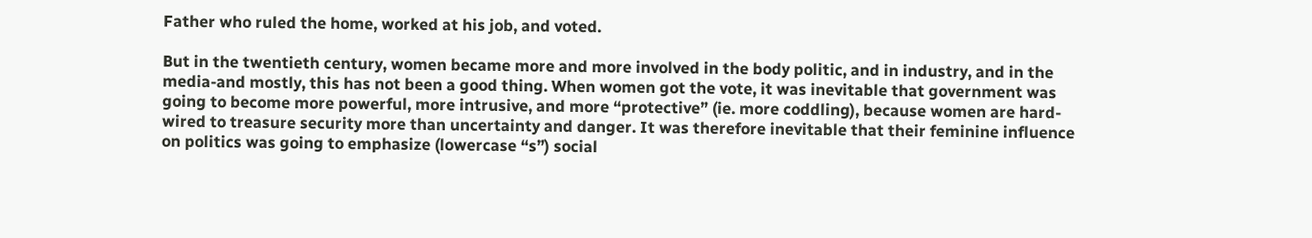Father who ruled the home, worked at his job, and voted.

But in the twentieth century, women became more and more involved in the body politic, and in industry, and in the media-and mostly, this has not been a good thing. When women got the vote, it was inevitable that government was going to become more powerful, more intrusive, and more “protective” (ie. more coddling), because women are hard-wired to treasure security more than uncertainty and danger. It was therefore inevitable that their feminine influence on politics was going to emphasize (lowercase “s”) social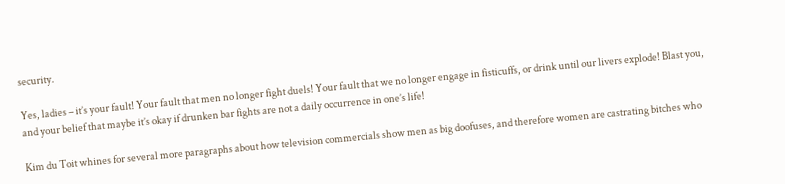security.

Yes, ladies – it’s your fault! Your fault that men no longer fight duels! Your fault that we no longer engage in fisticuffs, or drink until our livers explode! Blast you, and your belief that maybe it’s okay if drunken bar fights are not a daily occurrence in one’s life!

Kim du Toit whines for several more paragraphs about how television commercials show men as big doofuses, and therefore women are castrating bitches who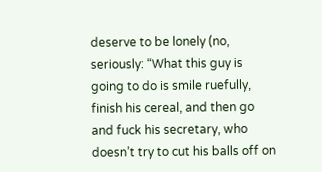deserve to be lonely (no, seriously: “What this guy is going to do is smile ruefully, finish his cereal, and then go and fuck his secretary, who doesn’t try to cut his balls off on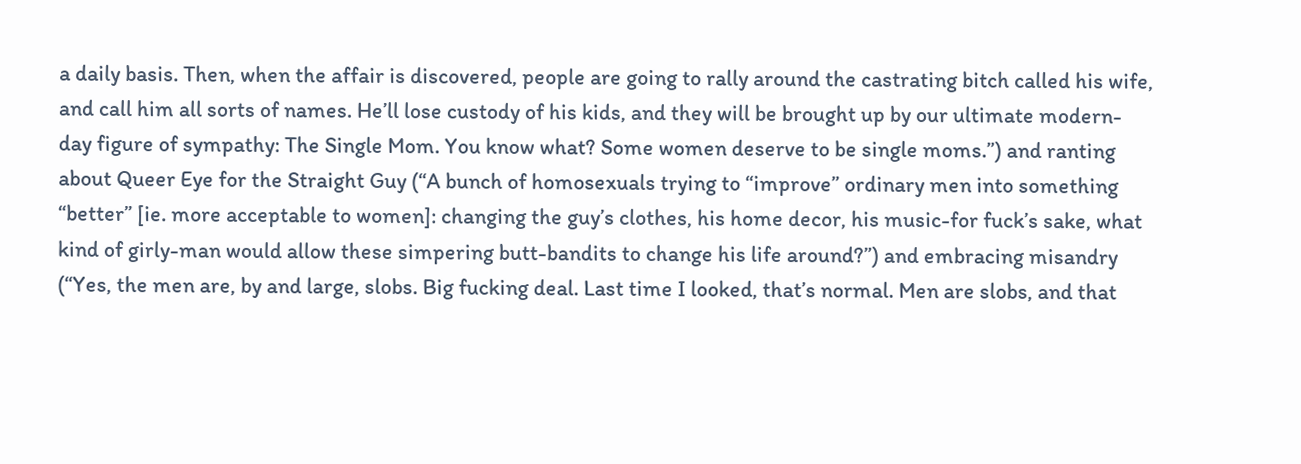a daily basis. Then, when the affair is discovered, people are going to rally around the castrating bitch called his wife, and call him all sorts of names. He’ll lose custody of his kids, and they will be brought up by our ultimate modern-day figure of sympathy: The Single Mom. You know what? Some women deserve to be single moms.”) and ranting about Queer Eye for the Straight Guy (“A bunch of homosexuals trying to “improve” ordinary men into something “better” [ie. more acceptable to women]: changing the guy’s clothes, his home decor, his music-for fuck’s sake, what kind of girly-man would allow these simpering butt-bandits to change his life around?”) and embracing misandry (“Yes, the men are, by and large, slobs. Big fucking deal. Last time I looked, that’s normal. Men are slobs, and that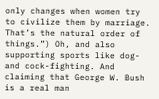only changes when women try to civilize them by marriage. That’s the natural order of things.”) Oh, and also supporting sports like dog- and cock-fighting. And claiming that George W. Bush is a real man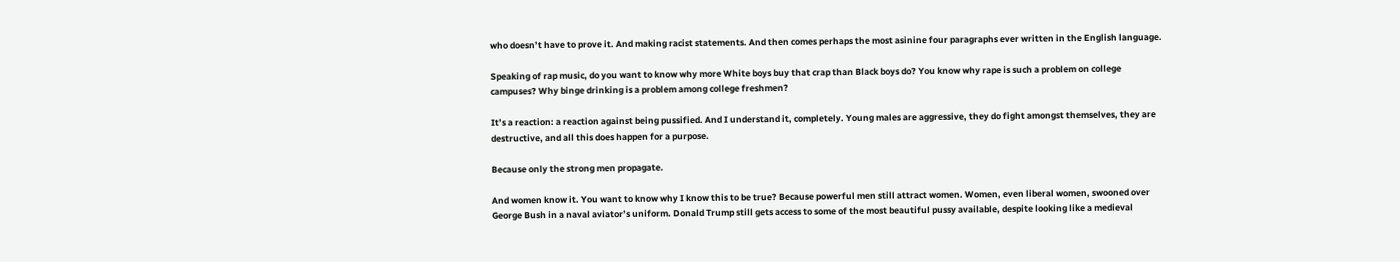who doesn’t have to prove it. And making racist statements. And then comes perhaps the most asinine four paragraphs ever written in the English language.

Speaking of rap music, do you want to know why more White boys buy that crap than Black boys do? You know why rape is such a problem on college campuses? Why binge drinking is a problem among college freshmen?

It’s a reaction: a reaction against being pussified. And I understand it, completely. Young males are aggressive, they do fight amongst themselves, they are destructive, and all this does happen for a purpose.

Because only the strong men propagate.

And women know it. You want to know why I know this to be true? Because powerful men still attract women. Women, even liberal women, swooned over George Bush in a naval aviator’s uniform. Donald Trump still gets access to some of the most beautiful pussy available, despite looking like a medieval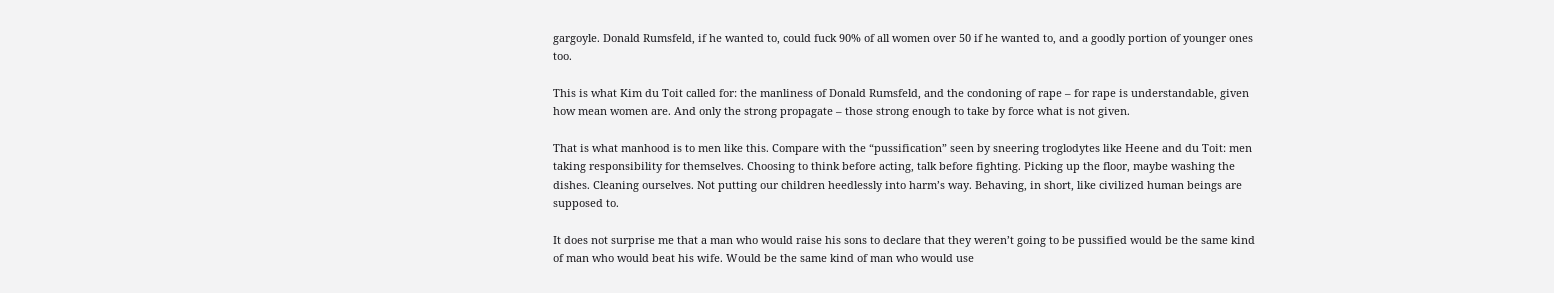gargoyle. Donald Rumsfeld, if he wanted to, could fuck 90% of all women over 50 if he wanted to, and a goodly portion of younger ones too.

This is what Kim du Toit called for: the manliness of Donald Rumsfeld, and the condoning of rape – for rape is understandable, given how mean women are. And only the strong propagate – those strong enough to take by force what is not given.

That is what manhood is to men like this. Compare with the “pussification” seen by sneering troglodytes like Heene and du Toit: men taking responsibility for themselves. Choosing to think before acting, talk before fighting. Picking up the floor, maybe washing the dishes. Cleaning ourselves. Not putting our children heedlessly into harm’s way. Behaving, in short, like civilized human beings are supposed to.

It does not surprise me that a man who would raise his sons to declare that they weren’t going to be pussified would be the same kind of man who would beat his wife. Would be the same kind of man who would use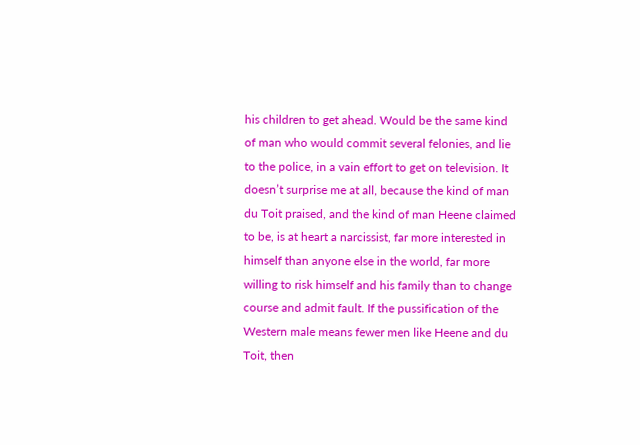his children to get ahead. Would be the same kind of man who would commit several felonies, and lie to the police, in a vain effort to get on television. It doesn’t surprise me at all, because the kind of man du Toit praised, and the kind of man Heene claimed to be, is at heart a narcissist, far more interested in himself than anyone else in the world, far more willing to risk himself and his family than to change course and admit fault. If the pussification of the Western male means fewer men like Heene and du Toit, then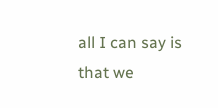all I can say is that we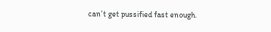can’t get pussified fast enough.